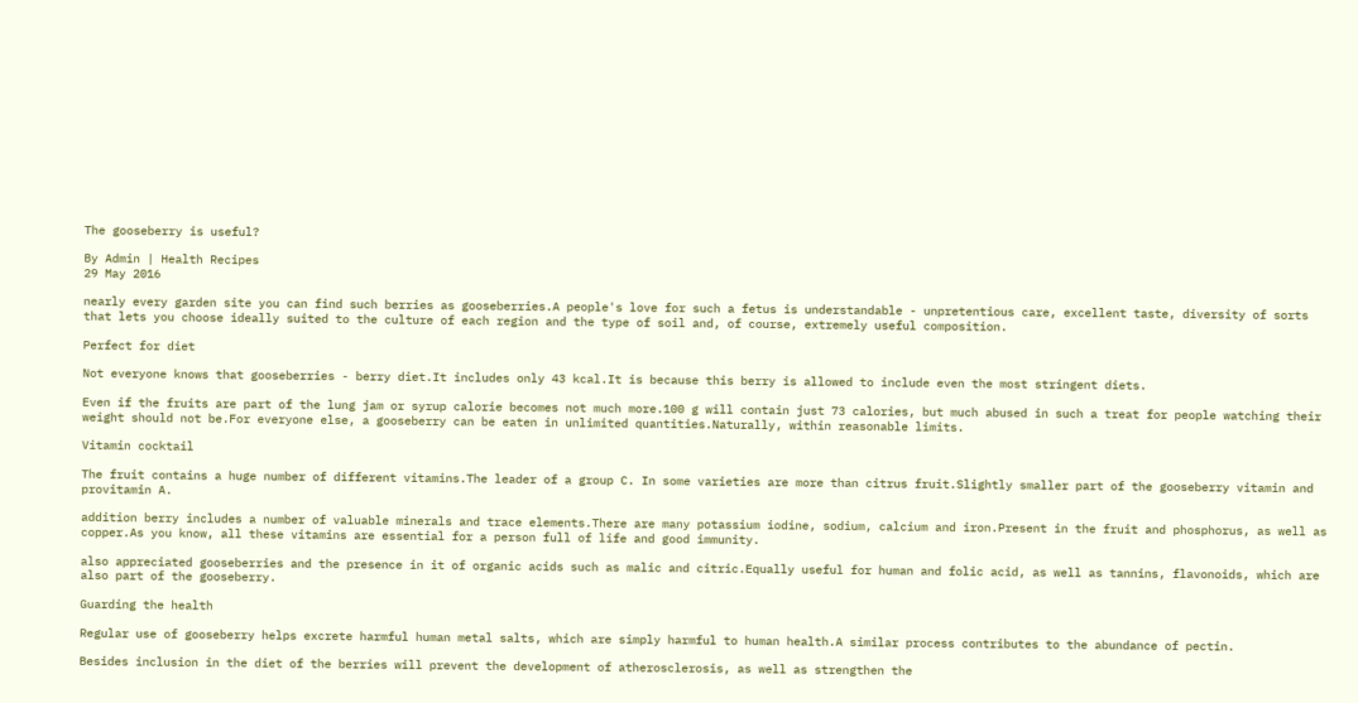The gooseberry is useful?

By Admin | Health Recipes
29 May 2016

nearly every garden site you can find such berries as gooseberries.A people's love for such a fetus is understandable - unpretentious care, excellent taste, diversity of sorts that lets you choose ideally suited to the culture of each region and the type of soil and, of course, extremely useful composition.

Perfect for diet

Not everyone knows that gooseberries - berry diet.It includes only 43 kcal.It is because this berry is allowed to include even the most stringent diets.

Even if the fruits are part of the lung jam or syrup calorie becomes not much more.100 g will contain just 73 calories, but much abused in such a treat for people watching their weight should not be.For everyone else, a gooseberry can be eaten in unlimited quantities.Naturally, within reasonable limits.

Vitamin cocktail

The fruit contains a huge number of different vitamins.The leader of a group C. In some varieties are more than citrus fruit.Slightly smaller part of the gooseberry vitamin and provitamin A.

addition berry includes a number of valuable minerals and trace elements.There are many potassium iodine, sodium, calcium and iron.Present in the fruit and phosphorus, as well as copper.As you know, all these vitamins are essential for a person full of life and good immunity.

also appreciated gooseberries and the presence in it of organic acids such as malic and citric.Equally useful for human and folic acid, as well as tannins, flavonoids, which are also part of the gooseberry.

Guarding the health

Regular use of gooseberry helps excrete harmful human metal salts, which are simply harmful to human health.A similar process contributes to the abundance of pectin.

Besides inclusion in the diet of the berries will prevent the development of atherosclerosis, as well as strengthen the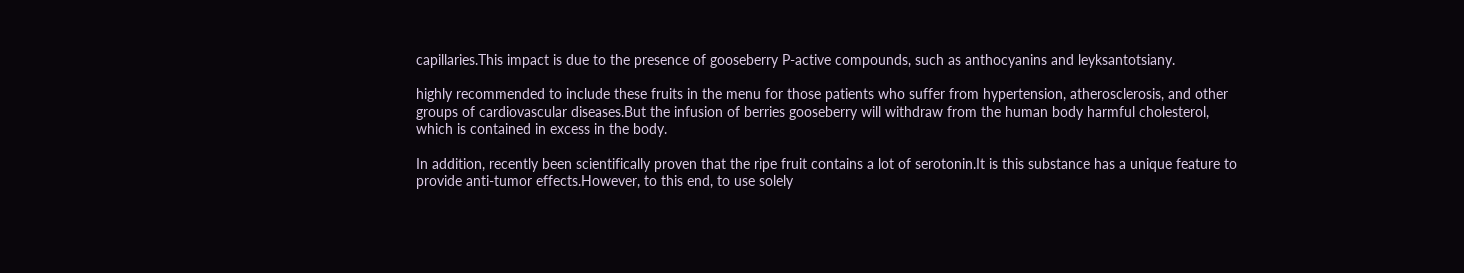capillaries.This impact is due to the presence of gooseberry P-active compounds, such as anthocyanins and leyksantotsiany.

highly recommended to include these fruits in the menu for those patients who suffer from hypertension, atherosclerosis, and other groups of cardiovascular diseases.But the infusion of berries gooseberry will withdraw from the human body harmful cholesterol, which is contained in excess in the body.

In addition, recently been scientifically proven that the ripe fruit contains a lot of serotonin.It is this substance has a unique feature to provide anti-tumor effects.However, to this end, to use solely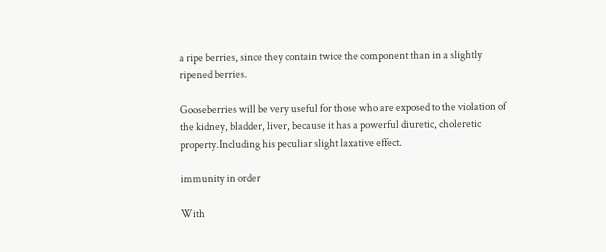a ripe berries, since they contain twice the component than in a slightly ripened berries.

Gooseberries will be very useful for those who are exposed to the violation of the kidney, bladder, liver, because it has a powerful diuretic, choleretic property.Including his peculiar slight laxative effect.

immunity in order

With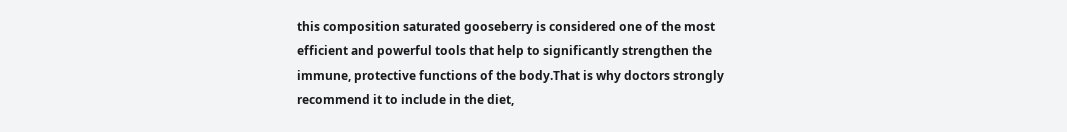this composition saturated gooseberry is considered one of the most efficient and powerful tools that help to significantly strengthen the immune, protective functions of the body.That is why doctors strongly recommend it to include in the diet,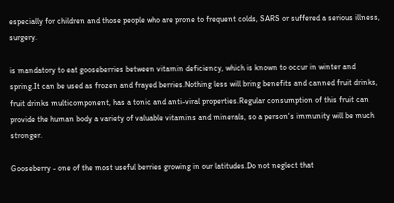especially for children and those people who are prone to frequent colds, SARS or suffered a serious illness, surgery.

is mandatory to eat gooseberries between vitamin deficiency, which is known to occur in winter and spring.It can be used as frozen and frayed berries.Nothing less will bring benefits and canned fruit drinks, fruit drinks multicomponent, has a tonic and anti-viral properties.Regular consumption of this fruit can provide the human body a variety of valuable vitamins and minerals, so a person's immunity will be much stronger.

Gooseberry - one of the most useful berries growing in our latitudes.Do not neglect that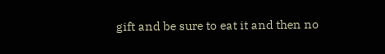gift and be sure to eat it and then no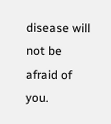disease will not be afraid of you.